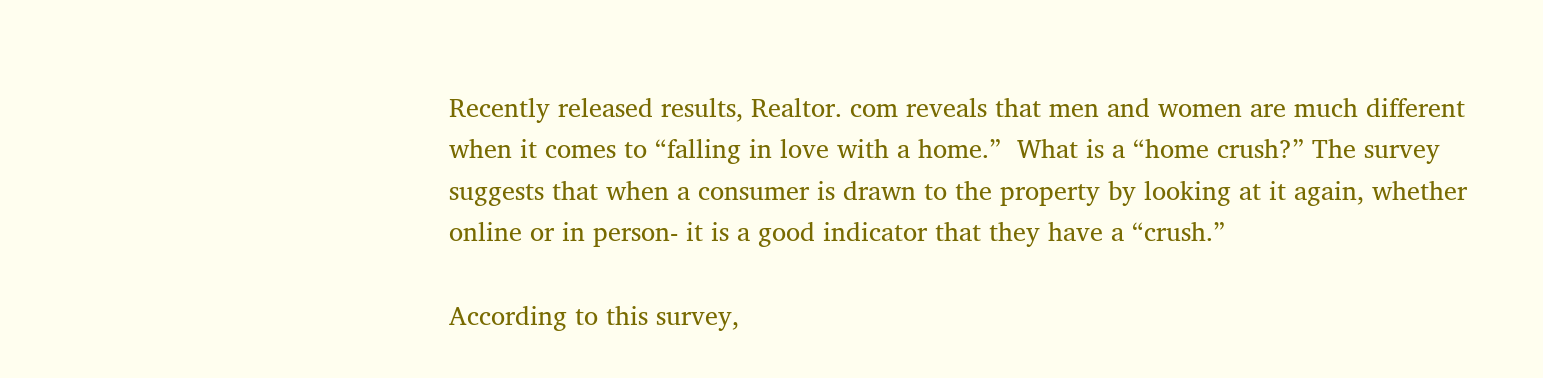Recently released results, Realtor. com reveals that men and women are much different when it comes to “falling in love with a home.”  What is a “home crush?” The survey suggests that when a consumer is drawn to the property by looking at it again, whether online or in person- it is a good indicator that they have a “crush.”

According to this survey,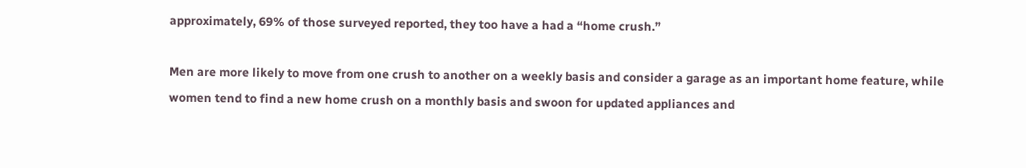approximately, 69% of those surveyed reported, they too have a had a “home crush.”

Men are more likely to move from one crush to another on a weekly basis and consider a garage as an important home feature, while women tend to find a new home crush on a monthly basis and swoon for updated appliances and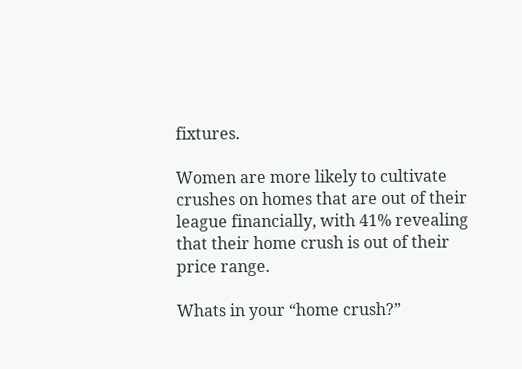fixtures.

Women are more likely to cultivate crushes on homes that are out of their league financially, with 41% revealing that their home crush is out of their price range.

Whats in your “home crush?”